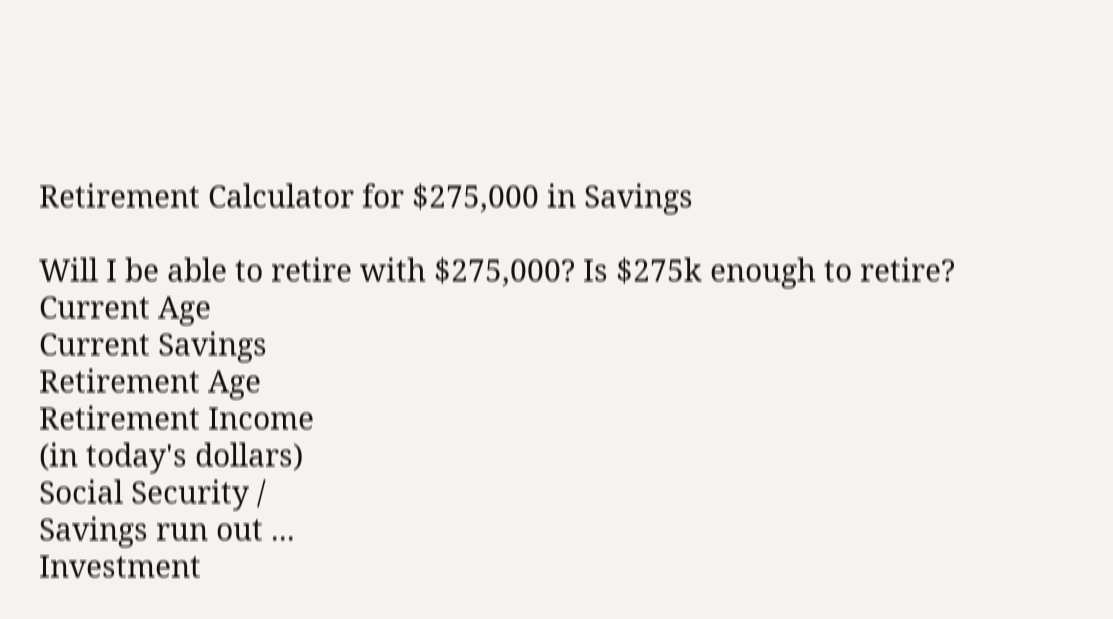Retirement Calculator for $275,000 in Savings

Will I be able to retire with $275,000? Is $275k enough to retire?
Current Age
Current Savings
Retirement Age
Retirement Income
(in today's dollars)
Social Security /
Savings run out ...
Investment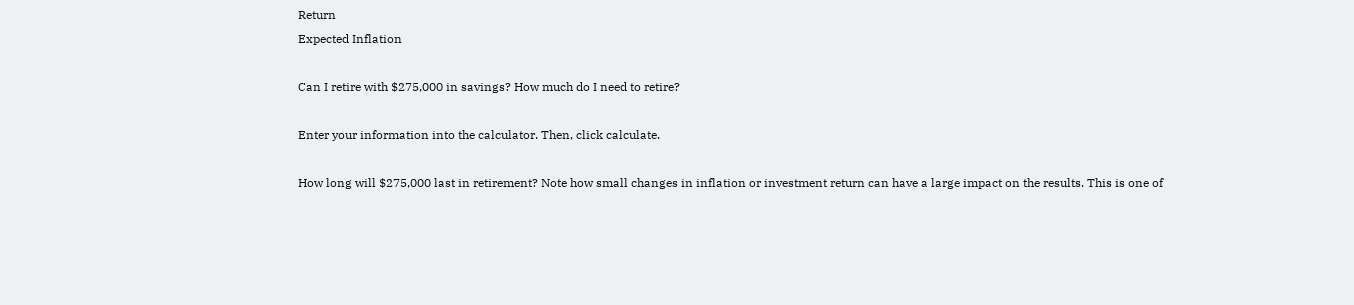Return
Expected Inflation

Can I retire with $275,000 in savings? How much do I need to retire?

Enter your information into the calculator. Then, click calculate.

How long will $275,000 last in retirement? Note how small changes in inflation or investment return can have a large impact on the results. This is one of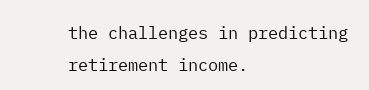the challenges in predicting retirement income.